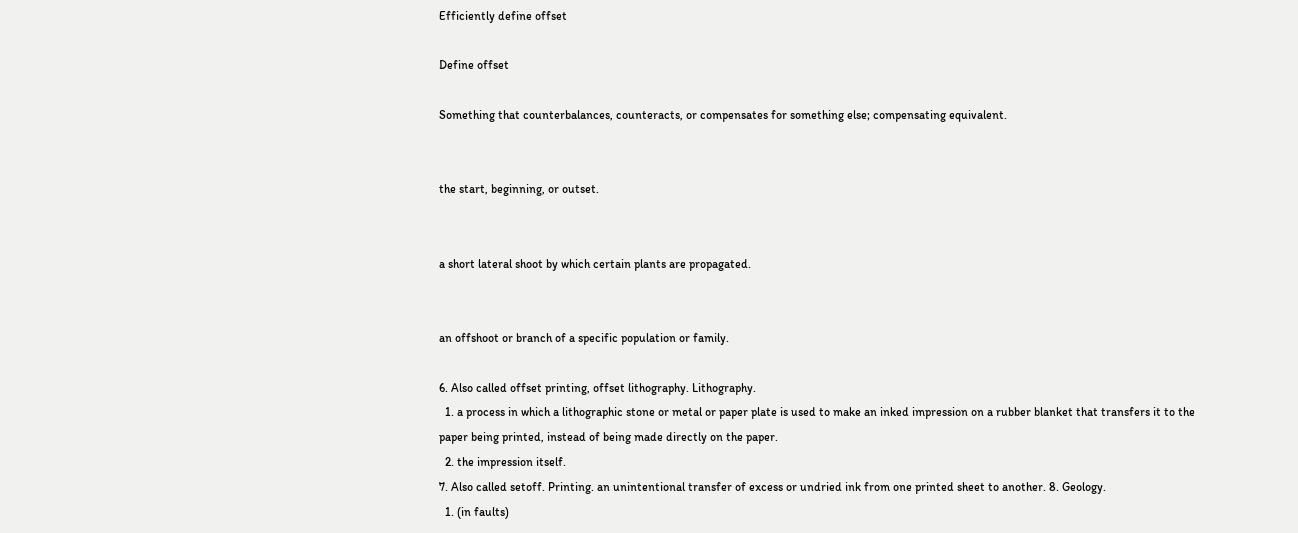Efficiently define offset

Define offset

Something that counterbalances, counteracts, or compensates for something else; compensating equivalent.


the start, beginning, or outset.


a short lateral shoot by which certain plants are propagated.


an offshoot or branch of a specific population or family.

6. Also called offset printing, offset lithography. Lithography.
  1. a process in which a lithographic stone or metal or paper plate is used to make an inked impression on a rubber blanket that transfers it to the paper being printed, instead of being made directly on the paper.
  2. the impression itself.
7. Also called setoff. Printing. an unintentional transfer of excess or undried ink from one printed sheet to another. 8. Geology.
  1. (in faults)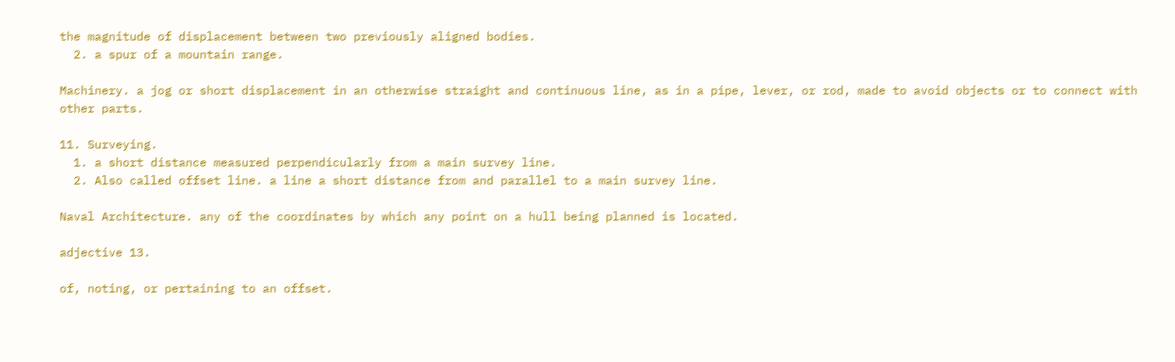the magnitude of displacement between two previously aligned bodies.
  2. a spur of a mountain range.

Machinery. a jog or short displacement in an otherwise straight and continuous line, as in a pipe, lever, or rod, made to avoid objects or to connect with other parts.

11. Surveying.
  1. a short distance measured perpendicularly from a main survey line.
  2. Also called offset line. a line a short distance from and parallel to a main survey line.

Naval Architecture. any of the coordinates by which any point on a hull being planned is located.

adjective 13.

of, noting, or pertaining to an offset.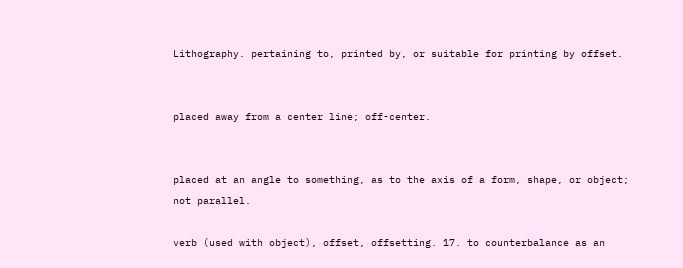Lithography. pertaining to, printed by, or suitable for printing by offset.


placed away from a center line; off-center.


placed at an angle to something, as to the axis of a form, shape, or object; not parallel.

verb (used with object), offset, offsetting. 17. to counterbalance as an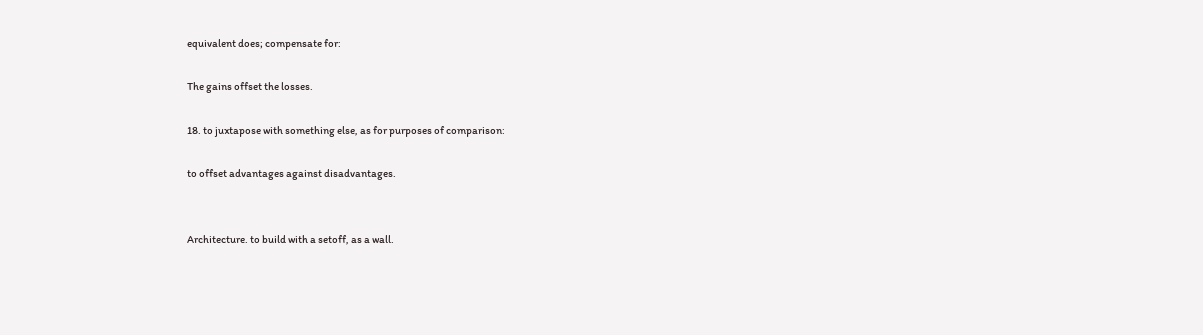equivalent does; compensate for:

The gains offset the losses.

18. to juxtapose with something else, as for purposes of comparison:

to offset advantages against disadvantages.


Architecture. to build with a setoff, as a wall.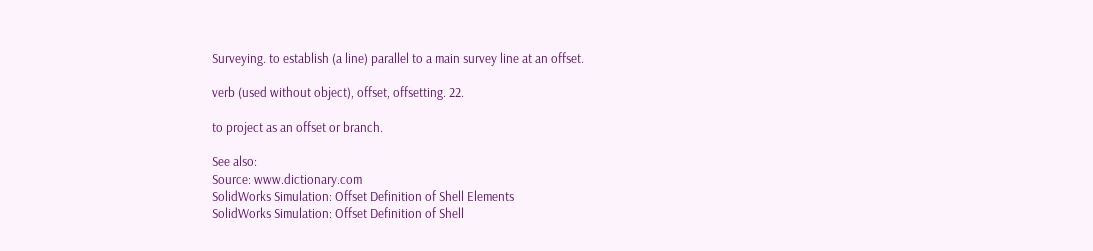Surveying. to establish (a line) parallel to a main survey line at an offset.

verb (used without object), offset, offsetting. 22.

to project as an offset or branch.

See also:
Source: www.dictionary.com
SolidWorks Simulation: Offset Definition of Shell Elements
SolidWorks Simulation: Offset Definition of Shell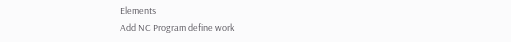Elements
Add NC Program define work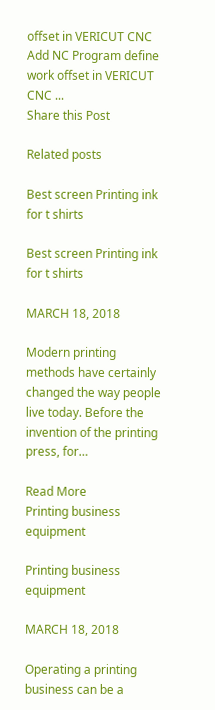offset in VERICUT CNC
Add NC Program define work offset in VERICUT CNC ...
Share this Post

Related posts

Best screen Printing ink for t shirts

Best screen Printing ink for t shirts

MARCH 18, 2018

Modern printing methods have certainly changed the way people live today. Before the invention of the printing press, for…

Read More
Printing business equipment

Printing business equipment

MARCH 18, 2018

Operating a printing business can be a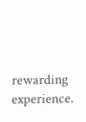rewarding experience.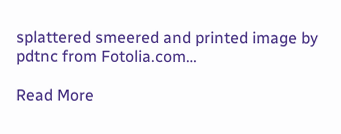splattered smeered and printed image by pdtnc from Fotolia.com…

Read More